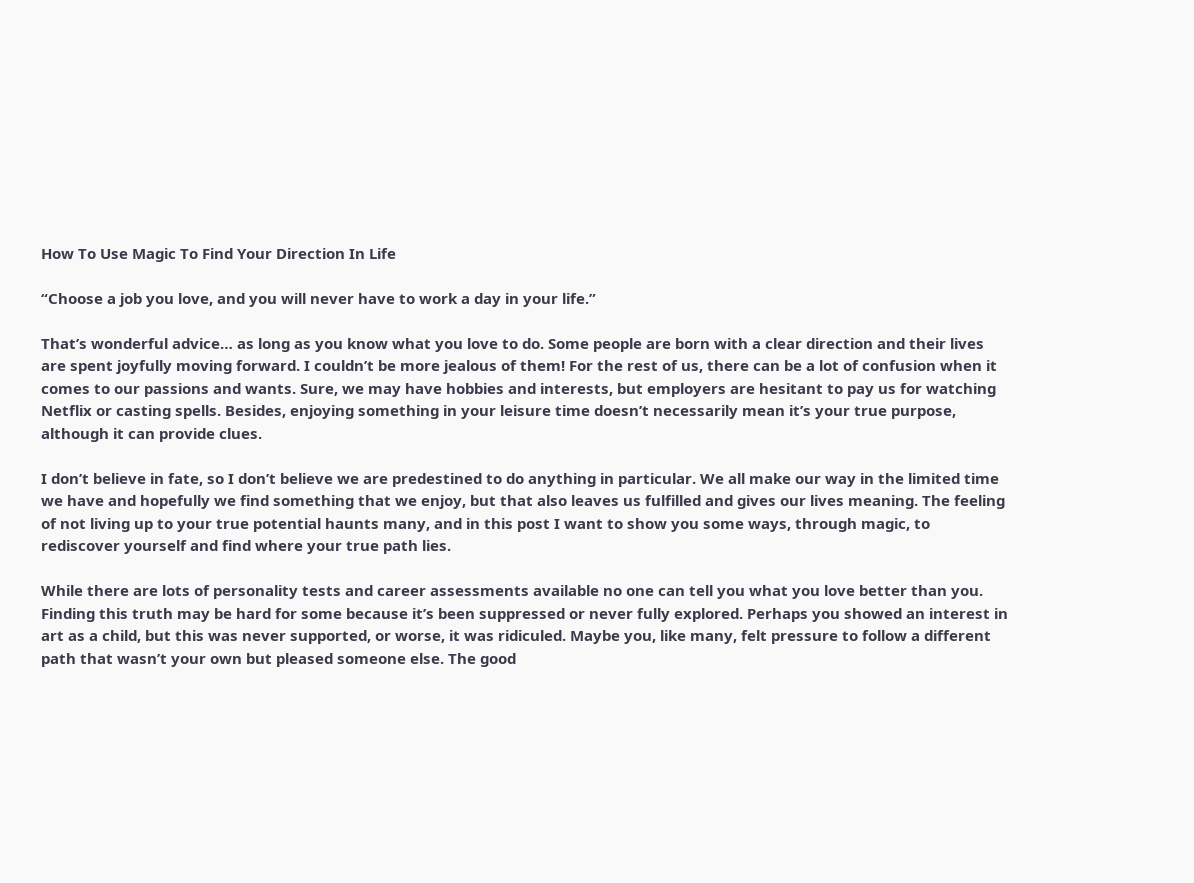How To Use Magic To Find Your Direction In Life

“Choose a job you love, and you will never have to work a day in your life.”

That’s wonderful advice… as long as you know what you love to do. Some people are born with a clear direction and their lives are spent joyfully moving forward. I couldn’t be more jealous of them! For the rest of us, there can be a lot of confusion when it comes to our passions and wants. Sure, we may have hobbies and interests, but employers are hesitant to pay us for watching Netflix or casting spells. Besides, enjoying something in your leisure time doesn’t necessarily mean it’s your true purpose, although it can provide clues.

I don’t believe in fate, so I don’t believe we are predestined to do anything in particular. We all make our way in the limited time we have and hopefully we find something that we enjoy, but that also leaves us fulfilled and gives our lives meaning. The feeling of not living up to your true potential haunts many, and in this post I want to show you some ways, through magic, to rediscover yourself and find where your true path lies.

While there are lots of personality tests and career assessments available no one can tell you what you love better than you. Finding this truth may be hard for some because it’s been suppressed or never fully explored. Perhaps you showed an interest in art as a child, but this was never supported, or worse, it was ridiculed. Maybe you, like many, felt pressure to follow a different path that wasn’t your own but pleased someone else. The good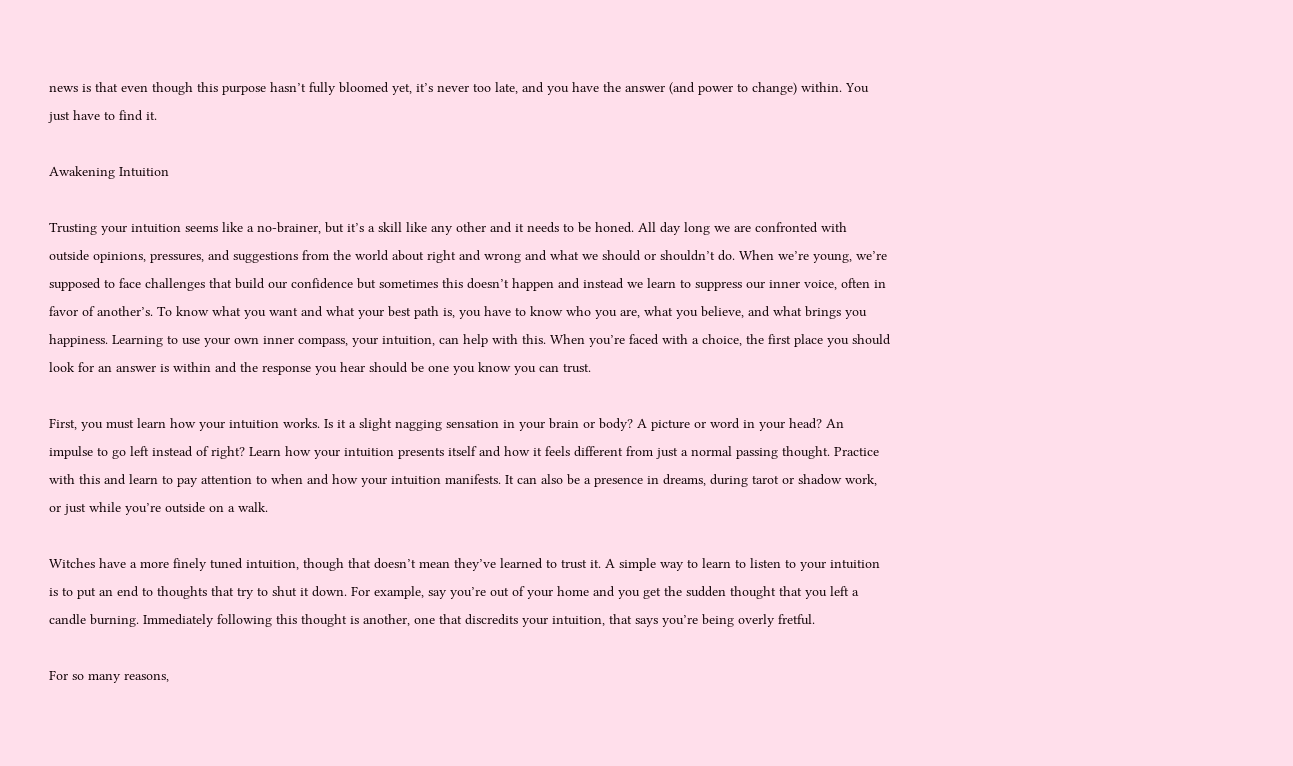news is that even though this purpose hasn’t fully bloomed yet, it’s never too late, and you have the answer (and power to change) within. You just have to find it.

Awakening Intuition

Trusting your intuition seems like a no-brainer, but it’s a skill like any other and it needs to be honed. All day long we are confronted with outside opinions, pressures, and suggestions from the world about right and wrong and what we should or shouldn’t do. When we’re young, we’re supposed to face challenges that build our confidence but sometimes this doesn’t happen and instead we learn to suppress our inner voice, often in favor of another’s. To know what you want and what your best path is, you have to know who you are, what you believe, and what brings you happiness. Learning to use your own inner compass, your intuition, can help with this. When you’re faced with a choice, the first place you should look for an answer is within and the response you hear should be one you know you can trust.

First, you must learn how your intuition works. Is it a slight nagging sensation in your brain or body? A picture or word in your head? An impulse to go left instead of right? Learn how your intuition presents itself and how it feels different from just a normal passing thought. Practice with this and learn to pay attention to when and how your intuition manifests. It can also be a presence in dreams, during tarot or shadow work, or just while you’re outside on a walk.

Witches have a more finely tuned intuition, though that doesn’t mean they’ve learned to trust it. A simple way to learn to listen to your intuition is to put an end to thoughts that try to shut it down. For example, say you’re out of your home and you get the sudden thought that you left a candle burning. Immediately following this thought is another, one that discredits your intuition, that says you’re being overly fretful.

For so many reasons,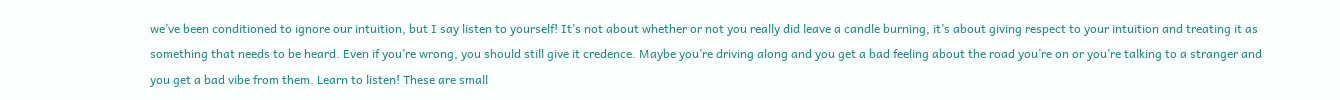we’ve been conditioned to ignore our intuition, but I say listen to yourself! It’s not about whether or not you really did leave a candle burning, it’s about giving respect to your intuition and treating it as something that needs to be heard. Even if you’re wrong, you should still give it credence. Maybe you’re driving along and you get a bad feeling about the road you’re on or you’re talking to a stranger and you get a bad vibe from them. Learn to listen! These are small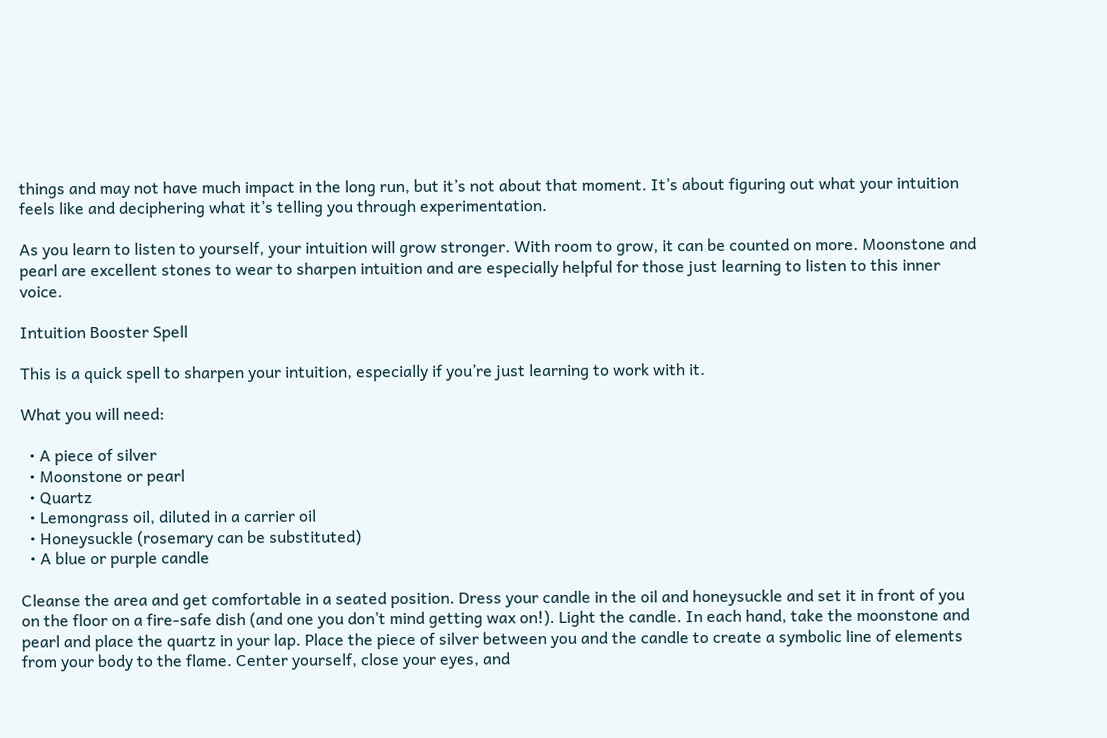things and may not have much impact in the long run, but it’s not about that moment. It’s about figuring out what your intuition feels like and deciphering what it’s telling you through experimentation.

As you learn to listen to yourself, your intuition will grow stronger. With room to grow, it can be counted on more. Moonstone and pearl are excellent stones to wear to sharpen intuition and are especially helpful for those just learning to listen to this inner voice.

Intuition Booster Spell

This is a quick spell to sharpen your intuition, especially if you’re just learning to work with it.

What you will need:

  • A piece of silver
  • Moonstone or pearl
  • Quartz
  • Lemongrass oil, diluted in a carrier oil
  • Honeysuckle (rosemary can be substituted)
  • A blue or purple candle

Cleanse the area and get comfortable in a seated position. Dress your candle in the oil and honeysuckle and set it in front of you on the floor on a fire-safe dish (and one you don’t mind getting wax on!). Light the candle. In each hand, take the moonstone and pearl and place the quartz in your lap. Place the piece of silver between you and the candle to create a symbolic line of elements from your body to the flame. Center yourself, close your eyes, and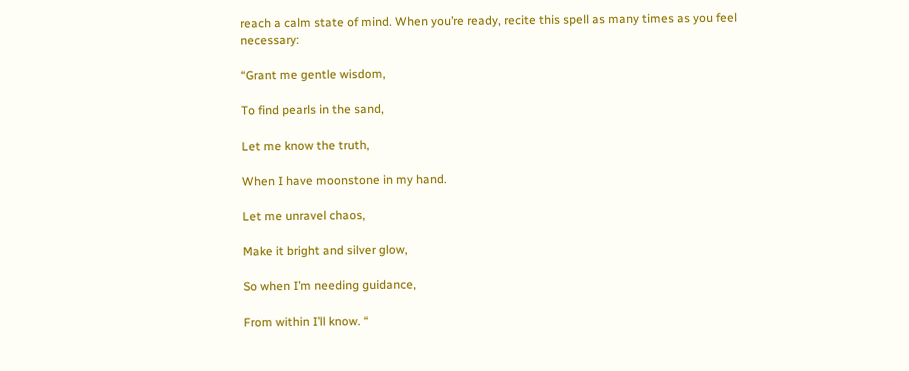reach a calm state of mind. When you’re ready, recite this spell as many times as you feel necessary:

“Grant me gentle wisdom,

To find pearls in the sand,

Let me know the truth,

When I have moonstone in my hand.

Let me unravel chaos,

Make it bright and silver glow,

So when I’m needing guidance,

From within I’ll know. “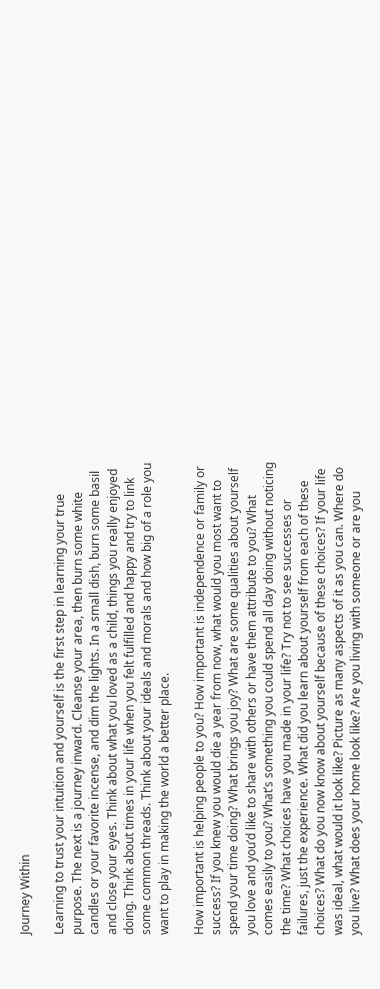Journey Within

Learning to trust your intuition and yourself is the first step in learning your true purpose. The next is a journey inward. Cleanse your area, then burn some white candles or your favorite incense, and dim the lights. In a small dish, burn some basil and close your eyes. Think about what you loved as a child, things you really enjoyed doing. Think about times in your life when you felt fulfilled and happy and try to link some common threads. Think about your ideals and morals and how big of a role you want to play in making the world a better place.

How important is helping people to you? How important is independence or family or success? If you knew you would die a year from now, what would you most want to spend your time doing? What brings you joy? What are some qualities about yourself you love and you’d like to share with others or have them attribute to you? What comes easily to you? What’s something you could spend all day doing without noticing the time? What choices have you made in your life? Try not to see successes or failures, just the experience. What did you learn about yourself from each of these choices? What do you now know about yourself because of these choices? If your life was ideal, what would it look like? Picture as many aspects of it as you can. Where do you live? What does your home look like? Are you living with someone or are you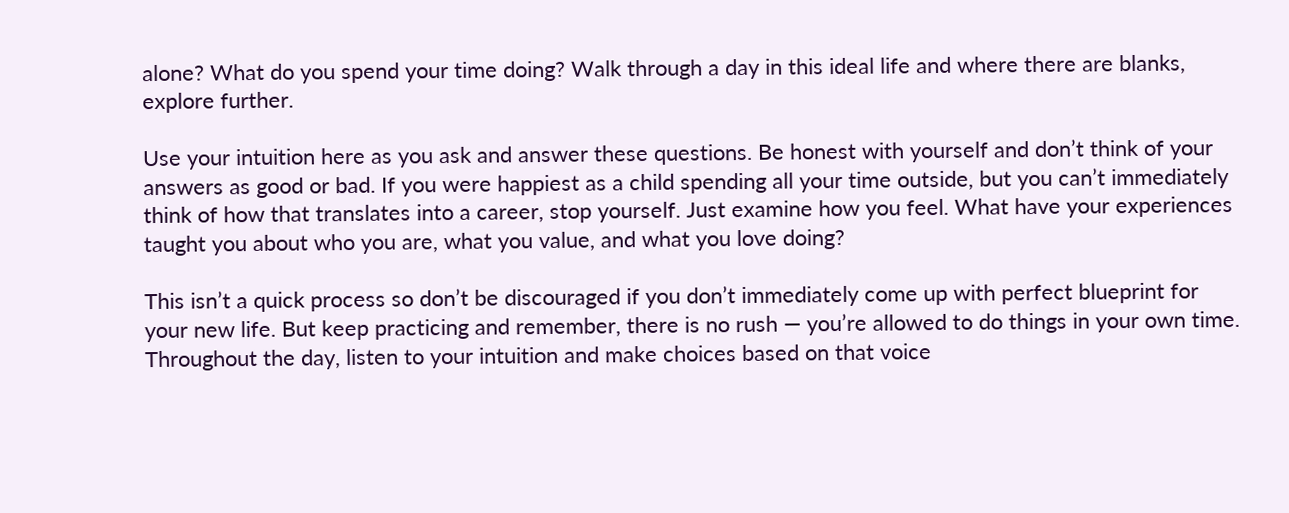alone? What do you spend your time doing? Walk through a day in this ideal life and where there are blanks, explore further.

Use your intuition here as you ask and answer these questions. Be honest with yourself and don’t think of your answers as good or bad. If you were happiest as a child spending all your time outside, but you can’t immediately think of how that translates into a career, stop yourself. Just examine how you feel. What have your experiences taught you about who you are, what you value, and what you love doing?

This isn’t a quick process so don’t be discouraged if you don’t immediately come up with perfect blueprint for your new life. But keep practicing and remember, there is no rush — you’re allowed to do things in your own time. Throughout the day, listen to your intuition and make choices based on that voice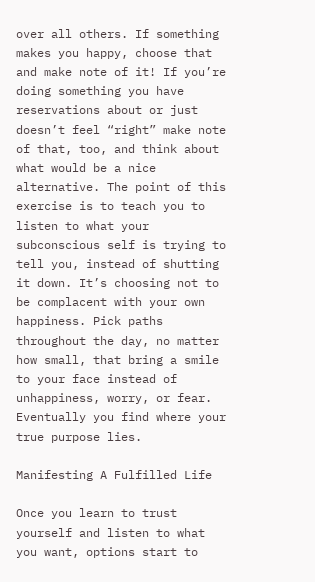over all others. If something makes you happy, choose that and make note of it! If you’re doing something you have reservations about or just doesn’t feel “right” make note of that, too, and think about what would be a nice alternative. The point of this exercise is to teach you to listen to what your subconscious self is trying to tell you, instead of shutting it down. It’s choosing not to be complacent with your own happiness. Pick paths throughout the day, no matter how small, that bring a smile to your face instead of unhappiness, worry, or fear. Eventually you find where your true purpose lies.

Manifesting A Fulfilled Life

Once you learn to trust yourself and listen to what you want, options start to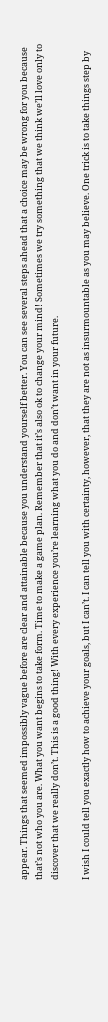appear. Things that seemed impossibly vague before are clear and attainable because you understand yourself better. You can see several steps ahead that a choice may be wrong for you because that’s not who you are. What you want begins to take form. Time to make a game plan. Remember that it’s also ok to change your mind! Sometimes we try something that we think we’ll love only to discover that we really don’t. This is a good thing! With every experience you’re learning what you do and don’t want in your future.

I wish I could tell you exactly how to achieve your goals, but I can’t. I can tell you with certainty, however, that they are not as insurmountable as you may believe. One trick is to take things step by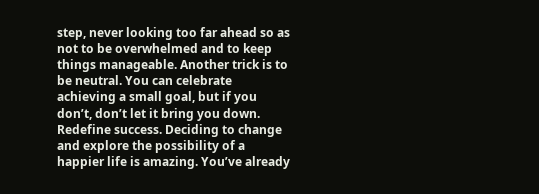step, never looking too far ahead so as not to be overwhelmed and to keep things manageable. Another trick is to be neutral. You can celebrate achieving a small goal, but if you don’t, don’t let it bring you down. Redefine success. Deciding to change and explore the possibility of a happier life is amazing. You’ve already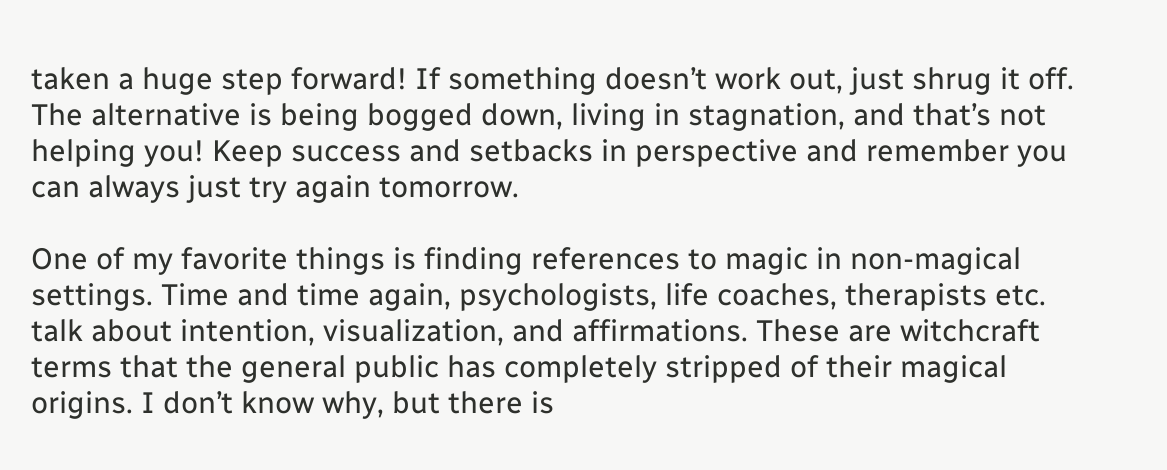taken a huge step forward! If something doesn’t work out, just shrug it off. The alternative is being bogged down, living in stagnation, and that’s not helping you! Keep success and setbacks in perspective and remember you can always just try again tomorrow.

One of my favorite things is finding references to magic in non-magical settings. Time and time again, psychologists, life coaches, therapists etc. talk about intention, visualization, and affirmations. These are witchcraft terms that the general public has completely stripped of their magical origins. I don’t know why, but there is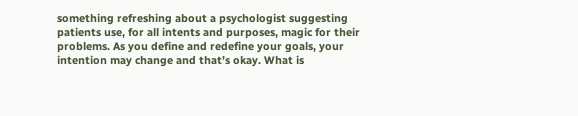something refreshing about a psychologist suggesting patients use, for all intents and purposes, magic for their problems. As you define and redefine your goals, your intention may change and that’s okay. What is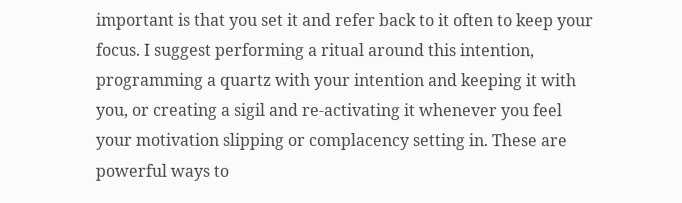important is that you set it and refer back to it often to keep your focus. I suggest performing a ritual around this intention, programming a quartz with your intention and keeping it with you, or creating a sigil and re-activating it whenever you feel your motivation slipping or complacency setting in. These are powerful ways to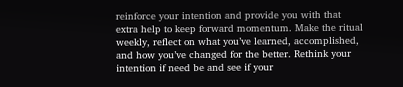reinforce your intention and provide you with that extra help to keep forward momentum. Make the ritual weekly, reflect on what you’ve learned, accomplished, and how you’ve changed for the better. Rethink your intention if need be and see if your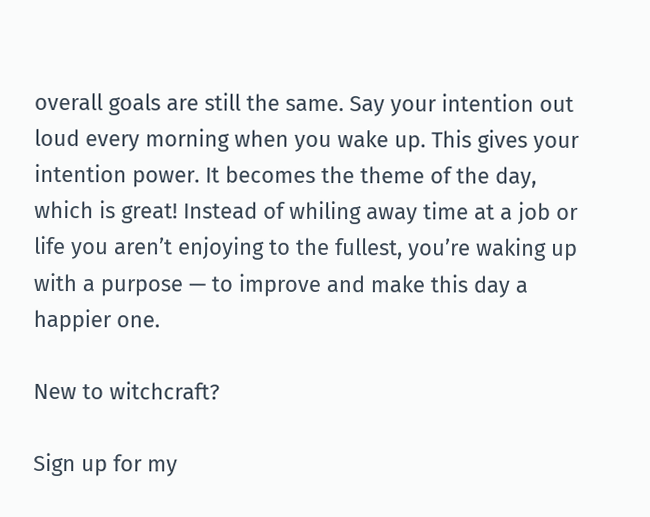overall goals are still the same. Say your intention out loud every morning when you wake up. This gives your intention power. It becomes the theme of the day, which is great! Instead of whiling away time at a job or life you aren’t enjoying to the fullest, you’re waking up with a purpose — to improve and make this day a happier one.

New to witchcraft?

Sign up for my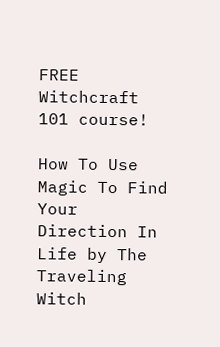FREE Witchcraft 101 course!

How To Use Magic To Find Your Direction In Life by The Traveling Witch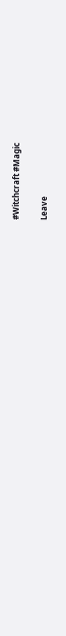#Witchcraft #Magic

Leave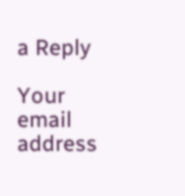a Reply

Your email address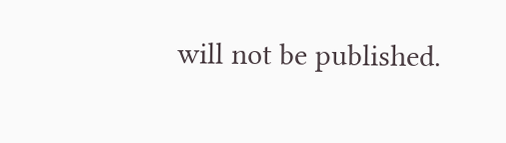will not be published.